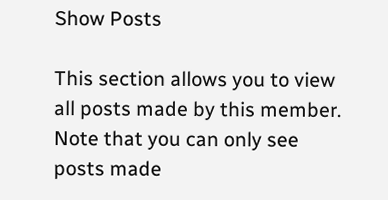Show Posts

This section allows you to view all posts made by this member. Note that you can only see posts made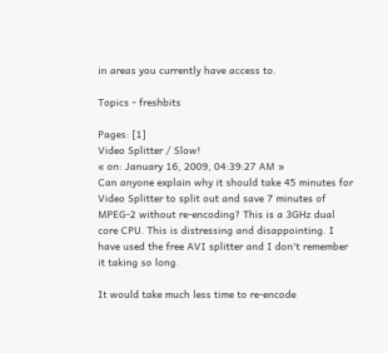in areas you currently have access to.

Topics - freshbits

Pages: [1]
Video Splitter / Slow!
« on: January 16, 2009, 04:39:27 AM »
Can anyone explain why it should take 45 minutes for Video Splitter to split out and save 7 minutes of MPEG-2 without re-encoding? This is a 3GHz dual core CPU. This is distressing and disappointing. I have used the free AVI splitter and I don't remember it taking so long.

It would take much less time to re-encode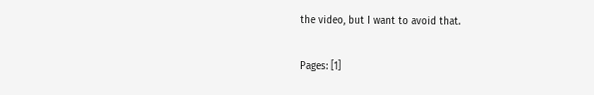the video, but I want to avoid that.

Pages: [1]